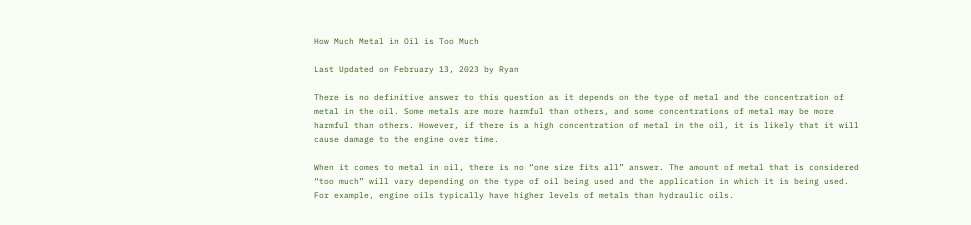How Much Metal in Oil is Too Much

Last Updated on February 13, 2023 by Ryan

There is no definitive answer to this question as it depends on the type of metal and the concentration of metal in the oil. Some metals are more harmful than others, and some concentrations of metal may be more harmful than others. However, if there is a high concentration of metal in the oil, it is likely that it will cause damage to the engine over time.

When it comes to metal in oil, there is no “one size fits all” answer. The amount of metal that is considered “too much” will vary depending on the type of oil being used and the application in which it is being used. For example, engine oils typically have higher levels of metals than hydraulic oils.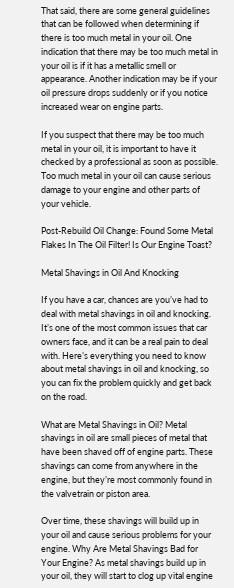That said, there are some general guidelines that can be followed when determining if there is too much metal in your oil. One indication that there may be too much metal in your oil is if it has a metallic smell or appearance. Another indication may be if your oil pressure drops suddenly or if you notice increased wear on engine parts.

If you suspect that there may be too much metal in your oil, it is important to have it checked by a professional as soon as possible. Too much metal in your oil can cause serious damage to your engine and other parts of your vehicle.

Post-Rebuild Oil Change: Found Some Metal Flakes In The Oil Filter! Is Our Engine Toast?

Metal Shavings in Oil And Knocking

If you have a car, chances are you’ve had to deal with metal shavings in oil and knocking. It’s one of the most common issues that car owners face, and it can be a real pain to deal with. Here’s everything you need to know about metal shavings in oil and knocking, so you can fix the problem quickly and get back on the road.

What are Metal Shavings in Oil? Metal shavings in oil are small pieces of metal that have been shaved off of engine parts. These shavings can come from anywhere in the engine, but they’re most commonly found in the valvetrain or piston area.

Over time, these shavings will build up in your oil and cause serious problems for your engine. Why Are Metal Shavings Bad for Your Engine? As metal shavings build up in your oil, they will start to clog up vital engine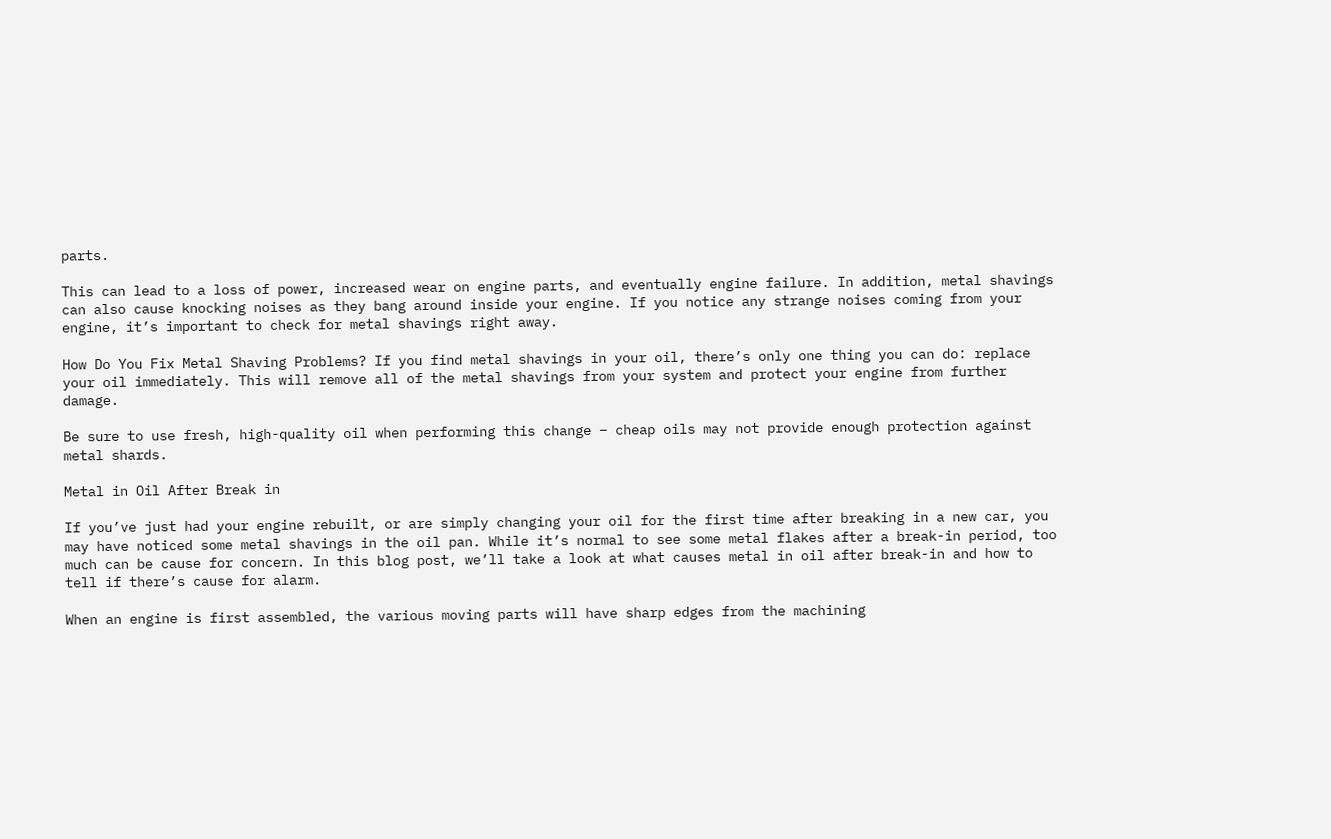parts.

This can lead to a loss of power, increased wear on engine parts, and eventually engine failure. In addition, metal shavings can also cause knocking noises as they bang around inside your engine. If you notice any strange noises coming from your engine, it’s important to check for metal shavings right away.

How Do You Fix Metal Shaving Problems? If you find metal shavings in your oil, there’s only one thing you can do: replace your oil immediately. This will remove all of the metal shavings from your system and protect your engine from further damage.

Be sure to use fresh, high-quality oil when performing this change – cheap oils may not provide enough protection against metal shards.

Metal in Oil After Break in

If you’ve just had your engine rebuilt, or are simply changing your oil for the first time after breaking in a new car, you may have noticed some metal shavings in the oil pan. While it’s normal to see some metal flakes after a break-in period, too much can be cause for concern. In this blog post, we’ll take a look at what causes metal in oil after break-in and how to tell if there’s cause for alarm.

When an engine is first assembled, the various moving parts will have sharp edges from the machining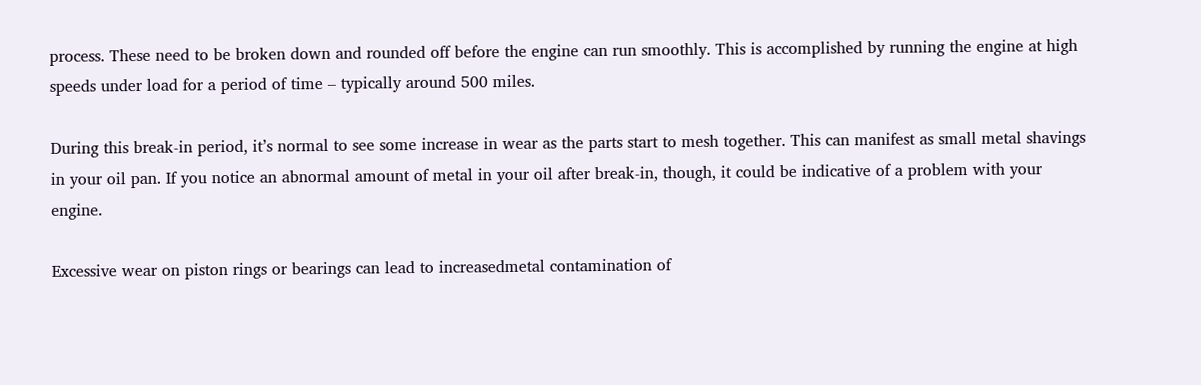process. These need to be broken down and rounded off before the engine can run smoothly. This is accomplished by running the engine at high speeds under load for a period of time – typically around 500 miles.

During this break-in period, it’s normal to see some increase in wear as the parts start to mesh together. This can manifest as small metal shavings in your oil pan. If you notice an abnormal amount of metal in your oil after break-in, though, it could be indicative of a problem with your engine.

Excessive wear on piston rings or bearings can lead to increasedmetal contamination of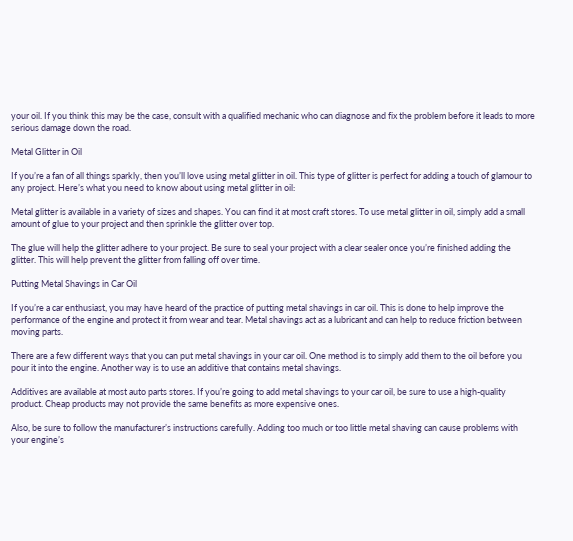your oil. If you think this may be the case, consult with a qualified mechanic who can diagnose and fix the problem before it leads to more serious damage down the road.

Metal Glitter in Oil

If you’re a fan of all things sparkly, then you’ll love using metal glitter in oil. This type of glitter is perfect for adding a touch of glamour to any project. Here’s what you need to know about using metal glitter in oil:

Metal glitter is available in a variety of sizes and shapes. You can find it at most craft stores. To use metal glitter in oil, simply add a small amount of glue to your project and then sprinkle the glitter over top.

The glue will help the glitter adhere to your project. Be sure to seal your project with a clear sealer once you’re finished adding the glitter. This will help prevent the glitter from falling off over time.

Putting Metal Shavings in Car Oil

If you’re a car enthusiast, you may have heard of the practice of putting metal shavings in car oil. This is done to help improve the performance of the engine and protect it from wear and tear. Metal shavings act as a lubricant and can help to reduce friction between moving parts.

There are a few different ways that you can put metal shavings in your car oil. One method is to simply add them to the oil before you pour it into the engine. Another way is to use an additive that contains metal shavings.

Additives are available at most auto parts stores. If you’re going to add metal shavings to your car oil, be sure to use a high-quality product. Cheap products may not provide the same benefits as more expensive ones.

Also, be sure to follow the manufacturer’s instructions carefully. Adding too much or too little metal shaving can cause problems with your engine’s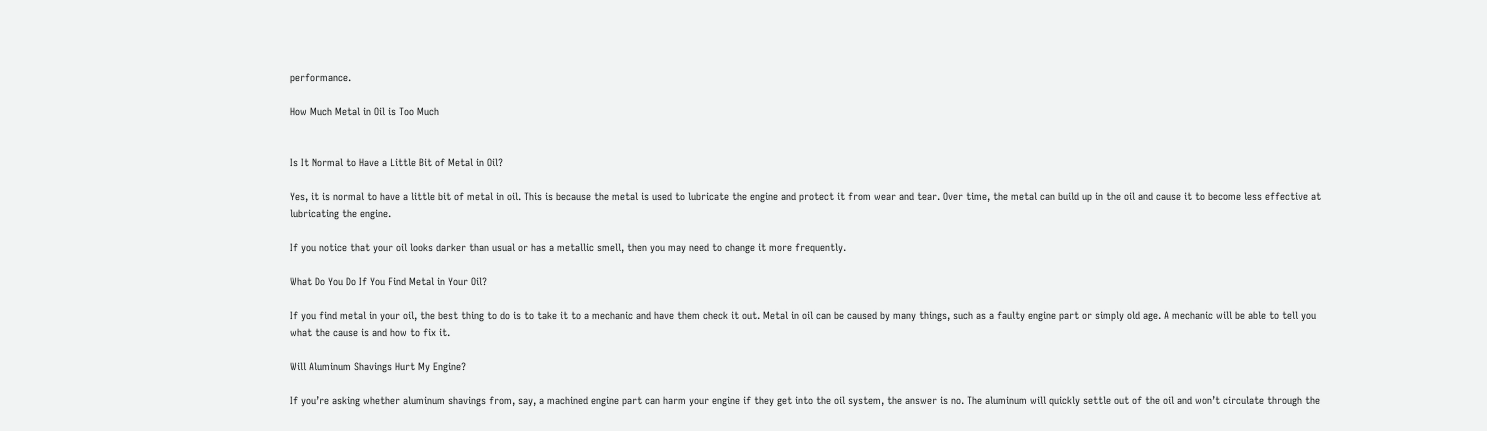performance.

How Much Metal in Oil is Too Much


Is It Normal to Have a Little Bit of Metal in Oil?

Yes, it is normal to have a little bit of metal in oil. This is because the metal is used to lubricate the engine and protect it from wear and tear. Over time, the metal can build up in the oil and cause it to become less effective at lubricating the engine.

If you notice that your oil looks darker than usual or has a metallic smell, then you may need to change it more frequently.

What Do You Do If You Find Metal in Your Oil?

If you find metal in your oil, the best thing to do is to take it to a mechanic and have them check it out. Metal in oil can be caused by many things, such as a faulty engine part or simply old age. A mechanic will be able to tell you what the cause is and how to fix it.

Will Aluminum Shavings Hurt My Engine?

If you’re asking whether aluminum shavings from, say, a machined engine part can harm your engine if they get into the oil system, the answer is no. The aluminum will quickly settle out of the oil and won’t circulate through the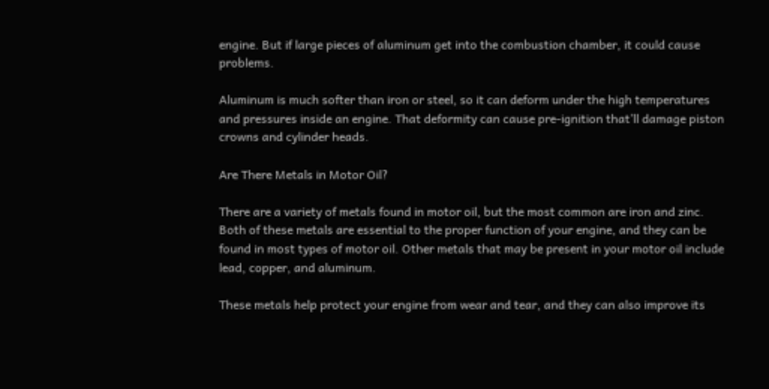engine. But if large pieces of aluminum get into the combustion chamber, it could cause problems.

Aluminum is much softer than iron or steel, so it can deform under the high temperatures and pressures inside an engine. That deformity can cause pre-ignition that’ll damage piston crowns and cylinder heads.

Are There Metals in Motor Oil?

There are a variety of metals found in motor oil, but the most common are iron and zinc. Both of these metals are essential to the proper function of your engine, and they can be found in most types of motor oil. Other metals that may be present in your motor oil include lead, copper, and aluminum.

These metals help protect your engine from wear and tear, and they can also improve its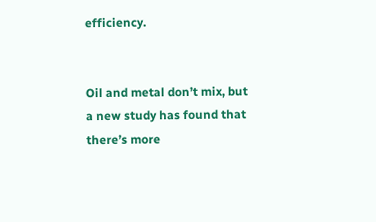efficiency.


Oil and metal don’t mix, but a new study has found that there’s more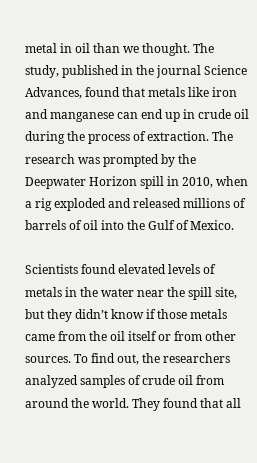metal in oil than we thought. The study, published in the journal Science Advances, found that metals like iron and manganese can end up in crude oil during the process of extraction. The research was prompted by the Deepwater Horizon spill in 2010, when a rig exploded and released millions of barrels of oil into the Gulf of Mexico.

Scientists found elevated levels of metals in the water near the spill site, but they didn’t know if those metals came from the oil itself or from other sources. To find out, the researchers analyzed samples of crude oil from around the world. They found that all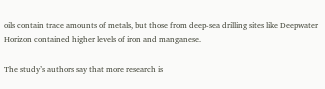oils contain trace amounts of metals, but those from deep-sea drilling sites like Deepwater Horizon contained higher levels of iron and manganese.

The study’s authors say that more research is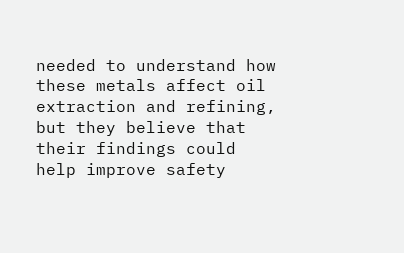needed to understand how these metals affect oil extraction and refining, but they believe that their findings could help improve safety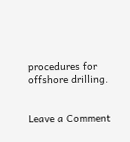procedures for offshore drilling.


Leave a Comment